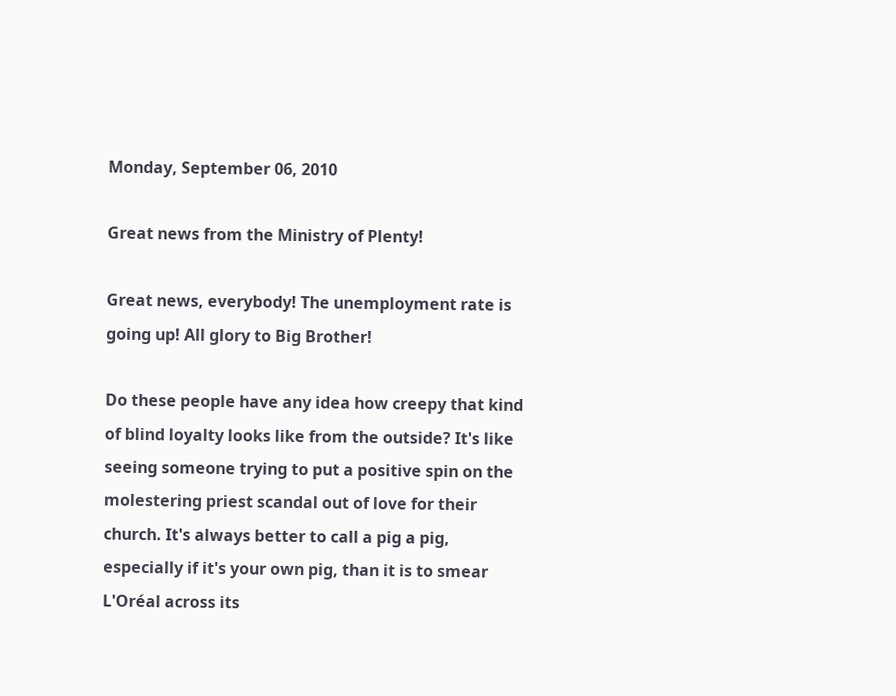Monday, September 06, 2010

Great news from the Ministry of Plenty!

Great news, everybody! The unemployment rate is going up! All glory to Big Brother!

Do these people have any idea how creepy that kind of blind loyalty looks like from the outside? It's like seeing someone trying to put a positive spin on the molestering priest scandal out of love for their church. It's always better to call a pig a pig, especially if it's your own pig, than it is to smear L'Oréal across its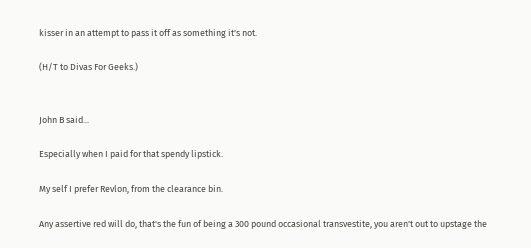kisser in an attempt to pass it off as something it's not.

(H/T to Divas For Geeks.)


John B said...

Especially when I paid for that spendy lipstick.

My self I prefer Revlon, from the clearance bin.

Any assertive red will do, that's the fun of being a 300 pound occasional transvestite, you aren't out to upstage the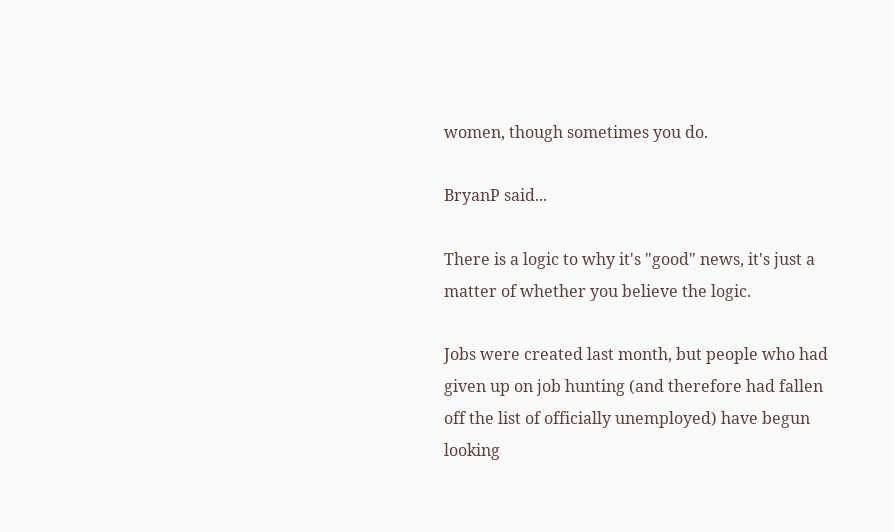women, though sometimes you do.

BryanP said...

There is a logic to why it's "good" news, it's just a matter of whether you believe the logic.

Jobs were created last month, but people who had given up on job hunting (and therefore had fallen off the list of officially unemployed) have begun looking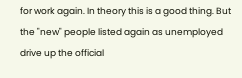for work again. In theory this is a good thing. But the "new" people listed again as unemployed drive up the official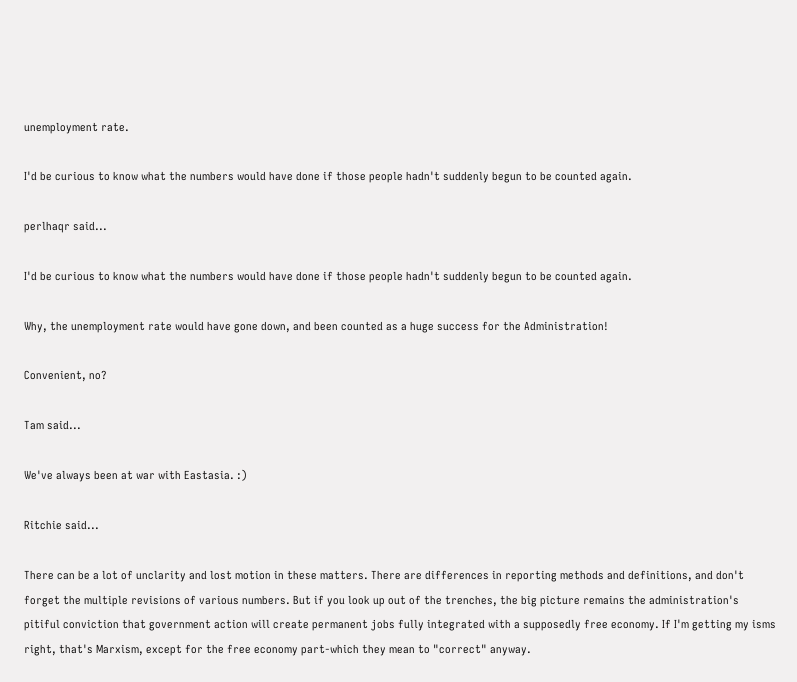unemployment rate.

I'd be curious to know what the numbers would have done if those people hadn't suddenly begun to be counted again.

perlhaqr said...

I'd be curious to know what the numbers would have done if those people hadn't suddenly begun to be counted again.

Why, the unemployment rate would have gone down, and been counted as a huge success for the Administration!

Convenient, no?

Tam said...

We've always been at war with Eastasia. :)

Ritchie said...

There can be a lot of unclarity and lost motion in these matters. There are differences in reporting methods and definitions, and don't forget the multiple revisions of various numbers. But if you look up out of the trenches, the big picture remains the administration's pitiful conviction that government action will create permanent jobs fully integrated with a supposedly free economy. If I'm getting my isms right, that's Marxism, except for the free economy part-which they mean to "correct" anyway.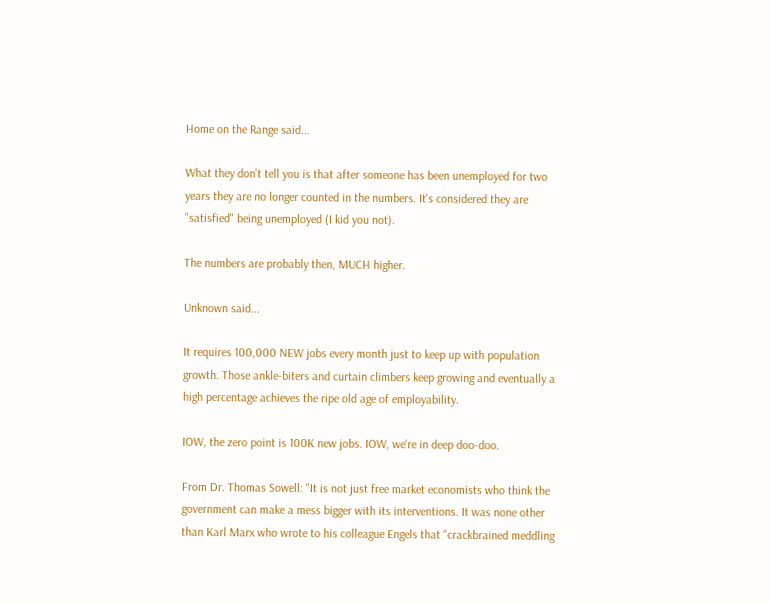Home on the Range said...

What they don't tell you is that after someone has been unemployed for two years they are no longer counted in the numbers. It's considered they are "satisfied" being unemployed (I kid you not).

The numbers are probably then, MUCH higher.

Unknown said...

It requires 100,000 NEW jobs every month just to keep up with population growth. Those ankle-biters and curtain climbers keep growing and eventually a high percentage achieves the ripe old age of employability.

IOW, the zero point is 100K new jobs. IOW, we're in deep doo-doo.

From Dr. Thomas Sowell: "It is not just free market economists who think the government can make a mess bigger with its interventions. It was none other than Karl Marx who wrote to his colleague Engels that "crackbrained meddling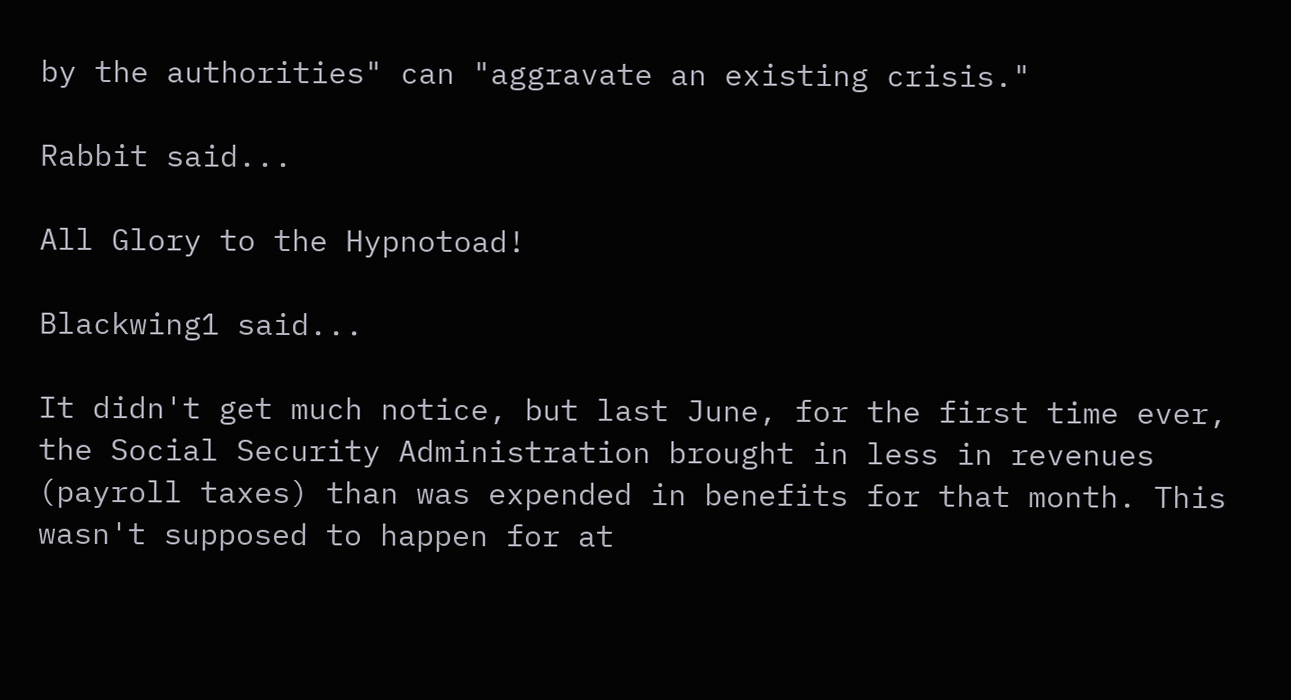by the authorities" can "aggravate an existing crisis."

Rabbit said...

All Glory to the Hypnotoad!

Blackwing1 said...

It didn't get much notice, but last June, for the first time ever, the Social Security Administration brought in less in revenues (payroll taxes) than was expended in benefits for that month. This wasn't supposed to happen for at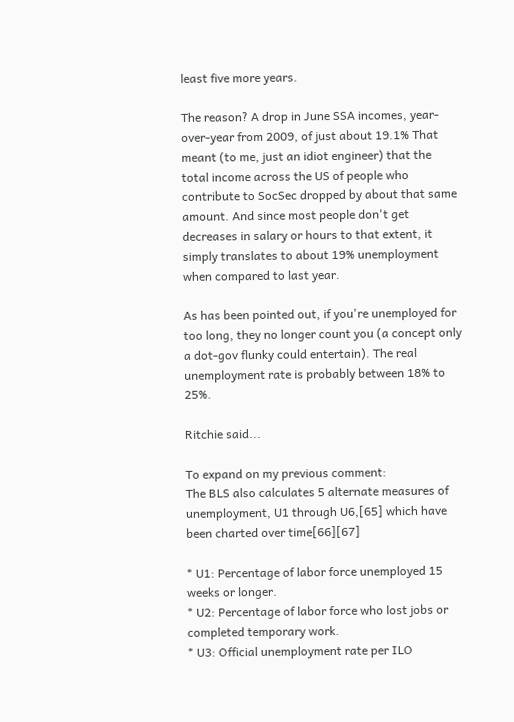least five more years.

The reason? A drop in June SSA incomes, year-over-year from 2009, of just about 19.1% That meant (to me, just an idiot engineer) that the total income across the US of people who contribute to SocSec dropped by about that same amount. And since most people don't get decreases in salary or hours to that extent, it simply translates to about 19% unemployment when compared to last year.

As has been pointed out, if you're unemployed for too long, they no longer count you (a concept only a dot-gov flunky could entertain). The real unemployment rate is probably between 18% to 25%.

Ritchie said...

To expand on my previous comment:
The BLS also calculates 5 alternate measures of unemployment, U1 through U6,[65] which have been charted over time[66][67]

* U1: Percentage of labor force unemployed 15 weeks or longer.
* U2: Percentage of labor force who lost jobs or completed temporary work.
* U3: Official unemployment rate per ILO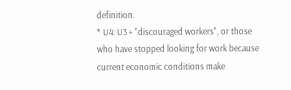definition.
* U4: U3 + "discouraged workers", or those who have stopped looking for work because current economic conditions make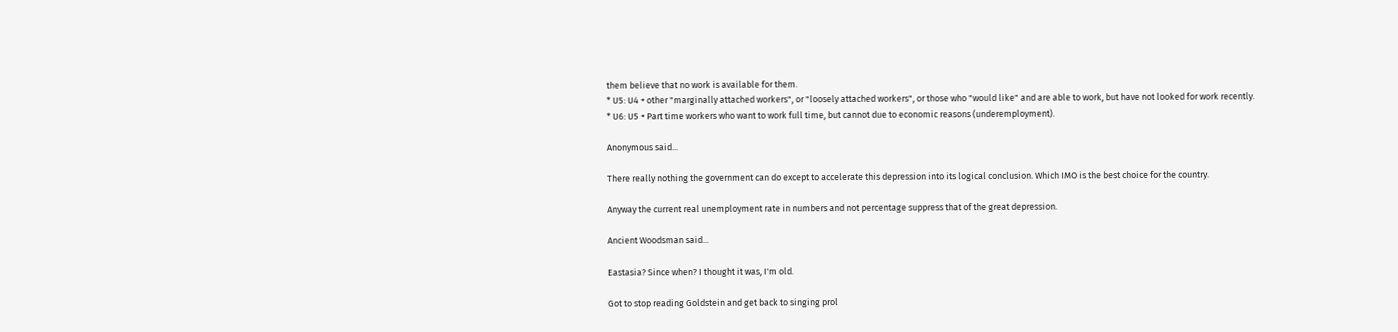them believe that no work is available for them.
* U5: U4 + other "marginally attached workers", or "loosely attached workers", or those who "would like" and are able to work, but have not looked for work recently.
* U6: U5 + Part time workers who want to work full time, but cannot due to economic reasons (underemployment).

Anonymous said...

There really nothing the government can do except to accelerate this depression into its logical conclusion. Which IMO is the best choice for the country.

Anyway the current real unemployment rate in numbers and not percentage suppress that of the great depression.

Ancient Woodsman said...

Eastasia? Since when? I thought it was, I'm old.

Got to stop reading Goldstein and get back to singing prol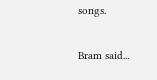songs.

Bram said...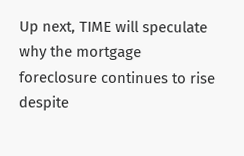Up next, TIME will speculate why the mortgage foreclosure continues to rise despite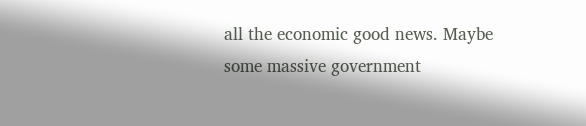all the economic good news. Maybe some massive government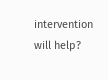intervention will help?